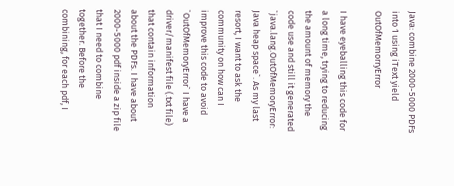Java: combine 2000-5000 PDFs into 1 using iText yield OutOfMemorryError

I have eyeballing this code for a long time, trying to reducing the amount of memory the code use and still it generated `java.lang.OutOfMemoryError: Java heap space`. As my last resort, I want to ask the community on how can I improve this code to avoid `OutOfMemoryError` I have a driver/manifest file (.txt file) that contain information about the PDFs. I have about 2000-5000 pdf inside a zip file that I need to combine together. Before the combining, for each pdf, I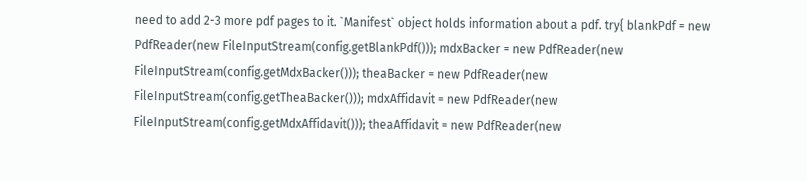need to add 2-3 more pdf pages to it. `Manifest` object holds information about a pdf. try{ blankPdf = new PdfReader(new FileInputStream(config.getBlankPdf())); mdxBacker = new PdfReader(new FileInputStream(config.getMdxBacker())); theaBacker = new PdfReader(new FileInputStream(config.getTheaBacker())); mdxAffidavit = new PdfReader(new FileInputStream(config.getMdxAffidavit())); theaAffidavit = new PdfReader(new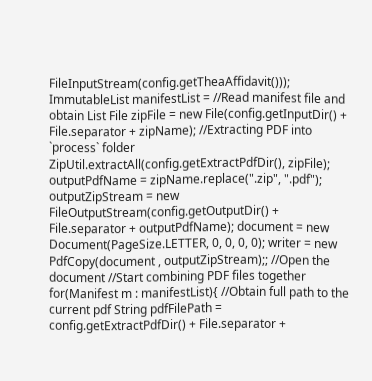FileInputStream(config.getTheaAffidavit())); ImmutableList manifestList = //Read manifest file and obtain List File zipFile = new File(config.getInputDir() + File.separator + zipName); //Extracting PDF into `process` folder ZipUtil.extractAll(config.getExtractPdfDir(), zipFile); outputPdfName = zipName.replace(".zip", ".pdf"); outputZipStream = new FileOutputStream(config.getOutputDir() + File.separator + outputPdfName); document = new Document(PageSize.LETTER, 0, 0, 0, 0); writer = new PdfCopy(document , outputZipStream);; //Open the document //Start combining PDF files together for(Manifest m : manifestList){ //Obtain full path to the current pdf String pdfFilePath = config.getExtractPdfDir() + File.separator +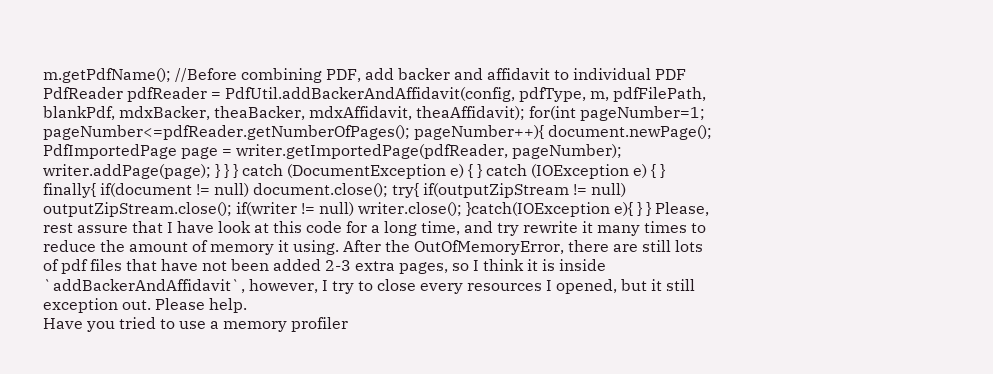m.getPdfName(); //Before combining PDF, add backer and affidavit to individual PDF PdfReader pdfReader = PdfUtil.addBackerAndAffidavit(config, pdfType, m, pdfFilePath, blankPdf, mdxBacker, theaBacker, mdxAffidavit, theaAffidavit); for(int pageNumber=1; pageNumber<=pdfReader.getNumberOfPages(); pageNumber++){ document.newPage(); PdfImportedPage page = writer.getImportedPage(pdfReader, pageNumber); writer.addPage(page); } } } catch (DocumentException e) { } catch (IOException e) { } finally{ if(document != null) document.close(); try{ if(outputZipStream != null) outputZipStream.close(); if(writer != null) writer.close(); }catch(IOException e){ } } Please, rest assure that I have look at this code for a long time, and try rewrite it many times to reduce the amount of memory it using. After the OutOfMemoryError, there are still lots of pdf files that have not been added 2-3 extra pages, so I think it is inside `addBackerAndAffidavit`, however, I try to close every resources I opened, but it still exception out. Please help.
Have you tried to use a memory profiler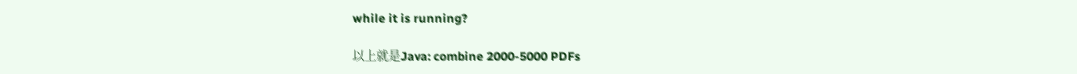while it is running?

以上就是Java: combine 2000-5000 PDFs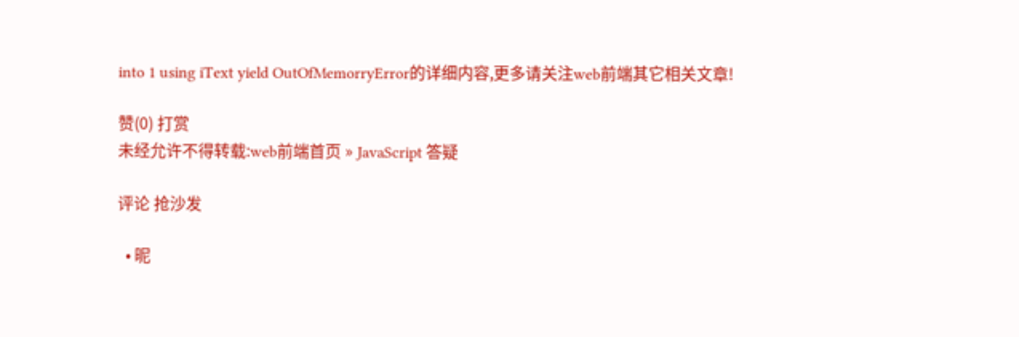into 1 using iText yield OutOfMemorryError的详细内容,更多请关注web前端其它相关文章!

赞(0) 打赏
未经允许不得转载:web前端首页 » JavaScript 答疑

评论 抢沙发

  • 昵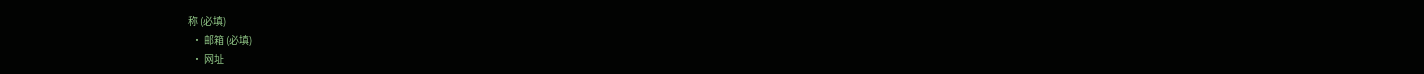称 (必填)
  • 邮箱 (必填)
  • 网址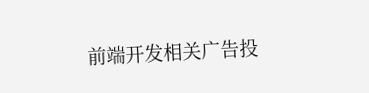前端开发相关广告投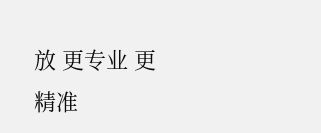放 更专业 更精准